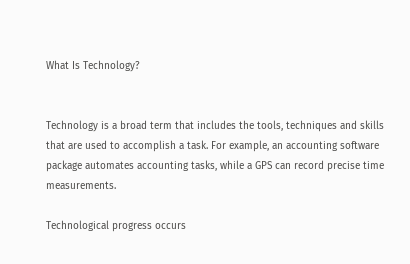What Is Technology?


Technology is a broad term that includes the tools, techniques and skills that are used to accomplish a task. For example, an accounting software package automates accounting tasks, while a GPS can record precise time measurements.

Technological progress occurs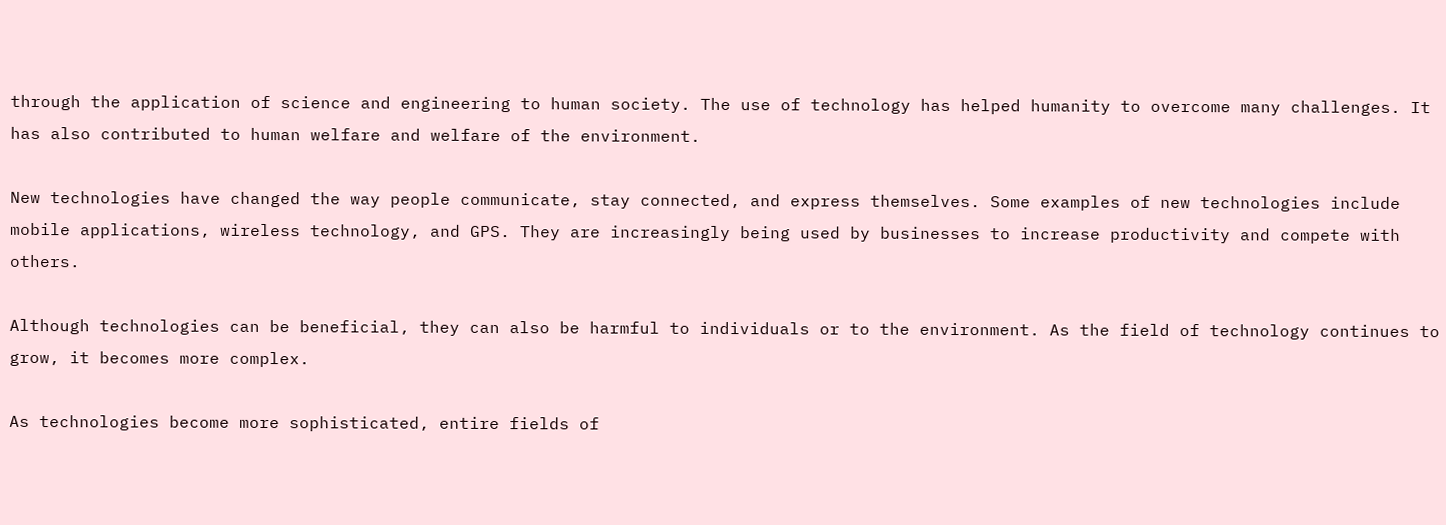through the application of science and engineering to human society. The use of technology has helped humanity to overcome many challenges. It has also contributed to human welfare and welfare of the environment.

New technologies have changed the way people communicate, stay connected, and express themselves. Some examples of new technologies include mobile applications, wireless technology, and GPS. They are increasingly being used by businesses to increase productivity and compete with others.

Although technologies can be beneficial, they can also be harmful to individuals or to the environment. As the field of technology continues to grow, it becomes more complex.

As technologies become more sophisticated, entire fields of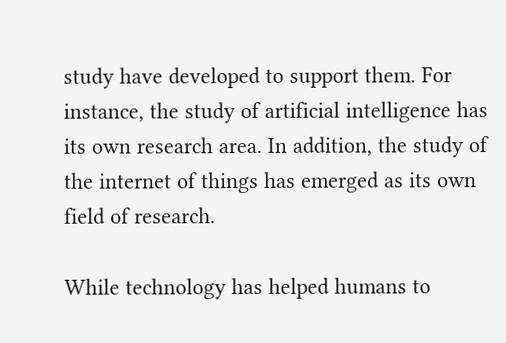study have developed to support them. For instance, the study of artificial intelligence has its own research area. In addition, the study of the internet of things has emerged as its own field of research.

While technology has helped humans to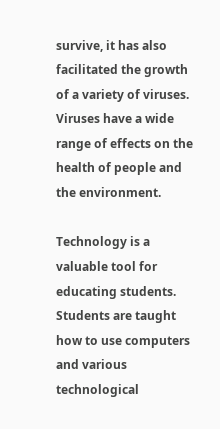survive, it has also facilitated the growth of a variety of viruses. Viruses have a wide range of effects on the health of people and the environment.

Technology is a valuable tool for educating students. Students are taught how to use computers and various technological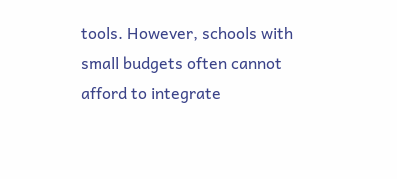tools. However, schools with small budgets often cannot afford to integrate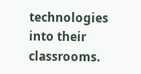technologies into their classrooms.